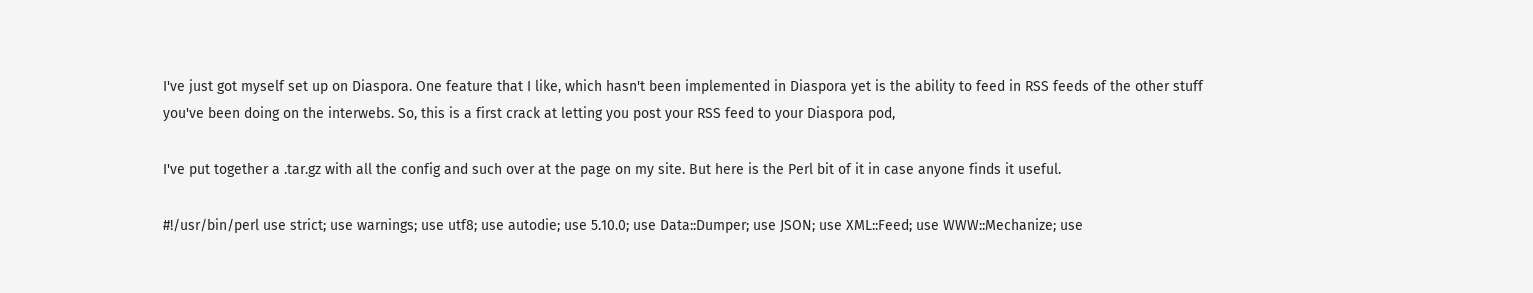I've just got myself set up on Diaspora. One feature that I like, which hasn't been implemented in Diaspora yet is the ability to feed in RSS feeds of the other stuff you've been doing on the interwebs. So, this is a first crack at letting you post your RSS feed to your Diaspora pod,

I've put together a .tar.gz with all the config and such over at the page on my site. But here is the Perl bit of it in case anyone finds it useful.

#!/usr/bin/perl use strict; use warnings; use utf8; use autodie; use 5.10.0; use Data::Dumper; use JSON; use XML::Feed; use WWW::Mechanize; use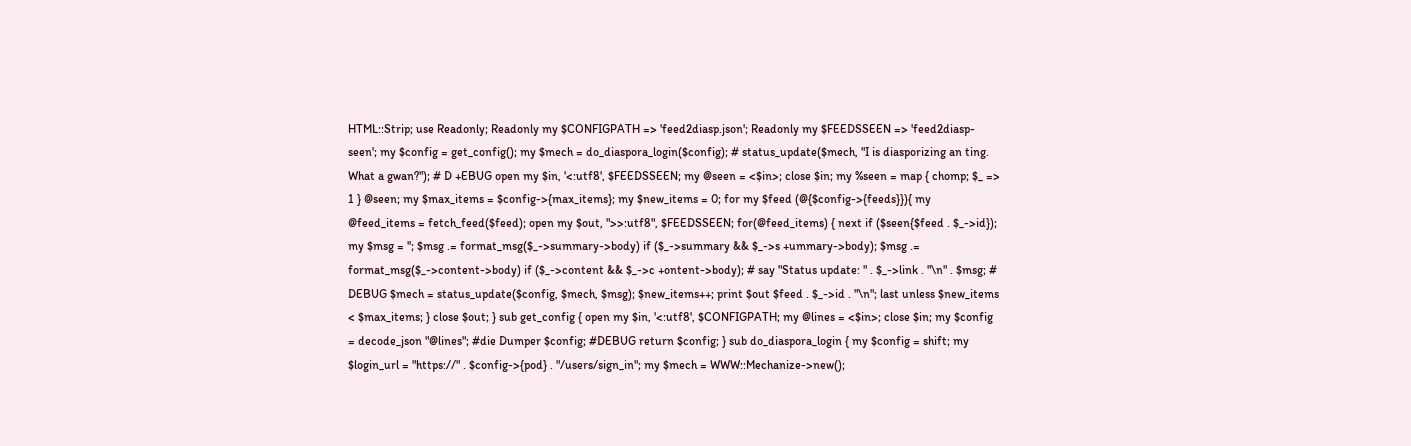HTML::Strip; use Readonly; Readonly my $CONFIGPATH => 'feed2diasp.json'; Readonly my $FEEDSSEEN => 'feed2diasp-seen'; my $config = get_config(); my $mech = do_diaspora_login($config); # status_update($mech, "I is diasporizing an ting. What a gwan?"); # D +EBUG open my $in, '<:utf8', $FEEDSSEEN; my @seen = <$in>; close $in; my %seen = map { chomp; $_ => 1 } @seen; my $max_items = $config->{max_items}; my $new_items = 0; for my $feed (@{$config->{feeds}}){ my @feed_items = fetch_feed($feed); open my $out, ">>:utf8", $FEEDSSEEN; for(@feed_items) { next if ($seen{$feed . $_->id}); my $msg = ''; $msg .= format_msg($_->summary->body) if ($_->summary && $_->s +ummary->body); $msg .= format_msg($_->content->body) if ($_->content && $_->c +ontent->body); # say "Status update: " . $_->link . "\n" . $msg; # DEBUG $mech = status_update($config, $mech, $msg); $new_items++; print $out $feed . $_->id . "\n"; last unless $new_items < $max_items; } close $out; } sub get_config { open my $in, '<:utf8', $CONFIGPATH; my @lines = <$in>; close $in; my $config = decode_json "@lines"; #die Dumper $config; #DEBUG return $config; } sub do_diaspora_login { my $config = shift; my $login_url = "https://" . $config->{pod} . "/users/sign_in"; my $mech = WWW::Mechanize->new();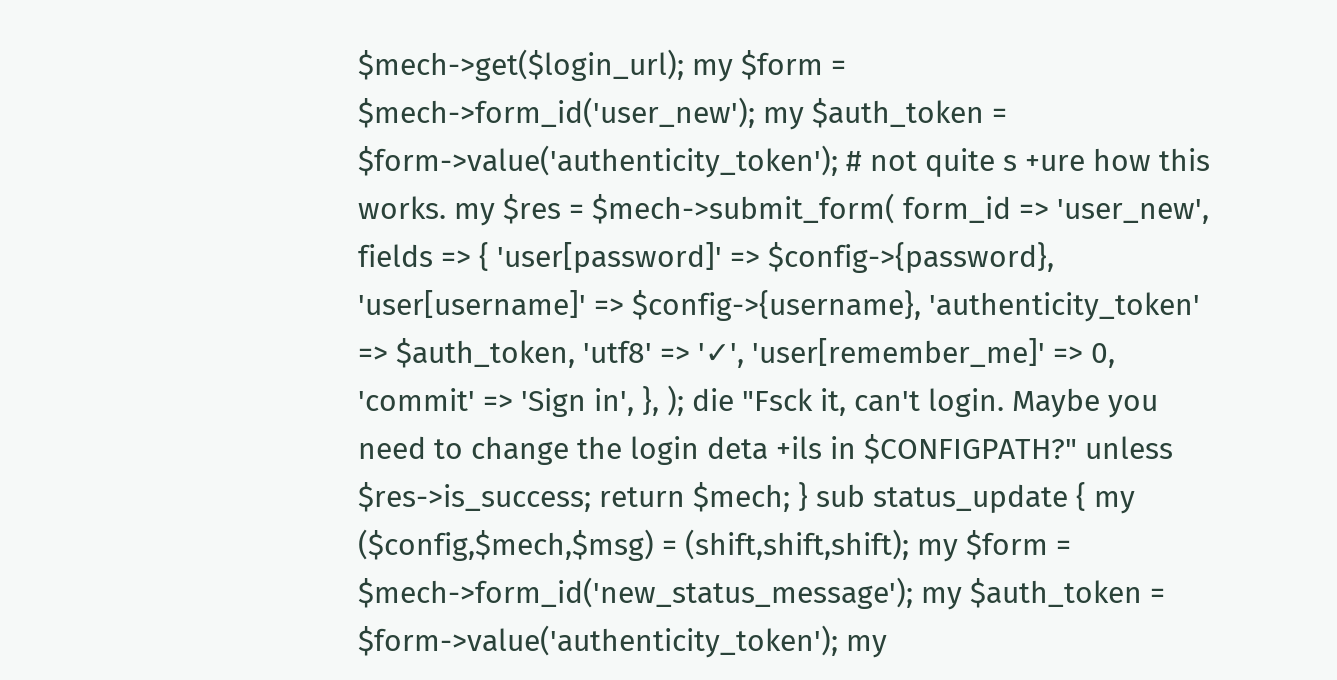$mech->get($login_url); my $form = $mech->form_id('user_new'); my $auth_token = $form->value('authenticity_token'); # not quite s +ure how this works. my $res = $mech->submit_form( form_id => 'user_new', fields => { 'user[password]' => $config->{password}, 'user[username]' => $config->{username}, 'authenticity_token' => $auth_token, 'utf8' => '✓', 'user[remember_me]' => 0, 'commit' => 'Sign in', }, ); die "Fsck it, can't login. Maybe you need to change the login deta +ils in $CONFIGPATH?" unless $res->is_success; return $mech; } sub status_update { my ($config,$mech,$msg) = (shift,shift,shift); my $form = $mech->form_id('new_status_message'); my $auth_token = $form->value('authenticity_token'); my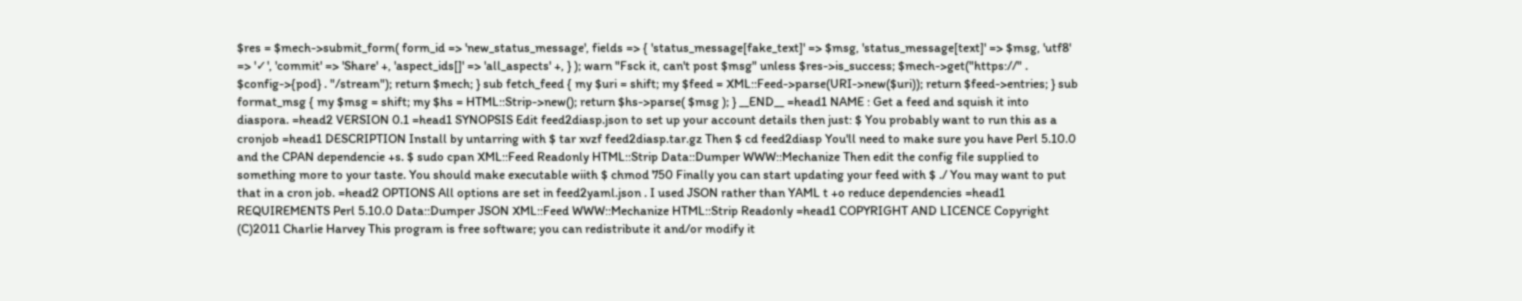$res = $mech->submit_form( form_id => 'new_status_message', fields => { 'status_message[fake_text]' => $msg, 'status_message[text]' => $msg, 'utf8' => '✓', 'commit' => 'Share' +, 'aspect_ids[]' => 'all_aspects' +, } ); warn "Fsck it, can't post $msg" unless $res->is_success; $mech->get("https://" . $config->{pod} . "/stream"); return $mech; } sub fetch_feed { my $uri = shift; my $feed = XML::Feed->parse(URI->new($uri)); return $feed->entries; } sub format_msg { my $msg = shift; my $hs = HTML::Strip->new(); return $hs->parse( $msg ); } __END__ =head1 NAME : Get a feed and squish it into diaspora. =head2 VERSION 0.1 =head1 SYNOPSIS Edit feed2diasp.json to set up your account details then just: $ You probably want to run this as a cronjob =head1 DESCRIPTION Install by untarring with $ tar xvzf feed2diasp.tar.gz Then $ cd feed2diasp You'll need to make sure you have Perl 5.10.0 and the CPAN dependencie +s. $ sudo cpan XML::Feed Readonly HTML::Strip Data::Dumper WWW::Mechanize Then edit the config file supplied to something more to your taste. You should make executable wiith $ chmod 750 Finally you can start updating your feed with $ ./ You may want to put that in a cron job. =head2 OPTIONS All options are set in feed2yaml.json . I used JSON rather than YAML t +o reduce dependencies =head1 REQUIREMENTS Perl 5.10.0 Data::Dumper JSON XML::Feed WWW::Mechanize HTML::Strip Readonly =head1 COPYRIGHT AND LICENCE Copyright (C)2011 Charlie Harvey This program is free software; you can redistribute it and/or modify it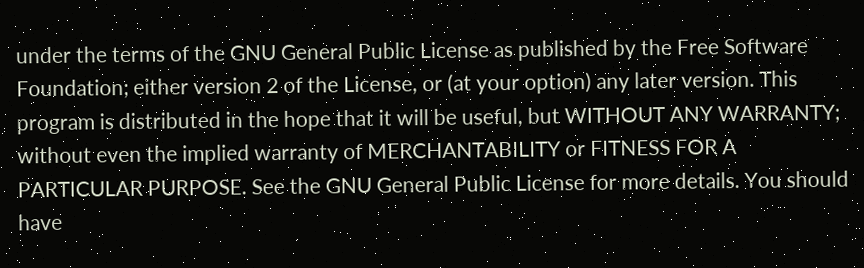under the terms of the GNU General Public License as published by the Free Software Foundation; either version 2 of the License, or (at your option) any later version. This program is distributed in the hope that it will be useful, but WITHOUT ANY WARRANTY; without even the implied warranty of MERCHANTABILITY or FITNESS FOR A PARTICULAR PURPOSE. See the GNU General Public License for more details. You should have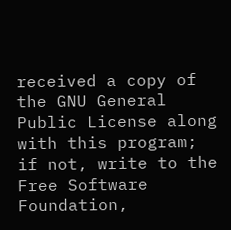received a copy of the GNU General Public License along with this program; if not, write to the Free Software Foundation,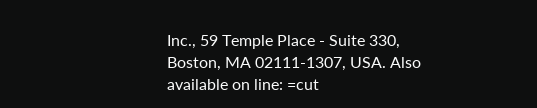Inc., 59 Temple Place - Suite 330, Boston, MA 02111-1307, USA. Also available on line: =cut